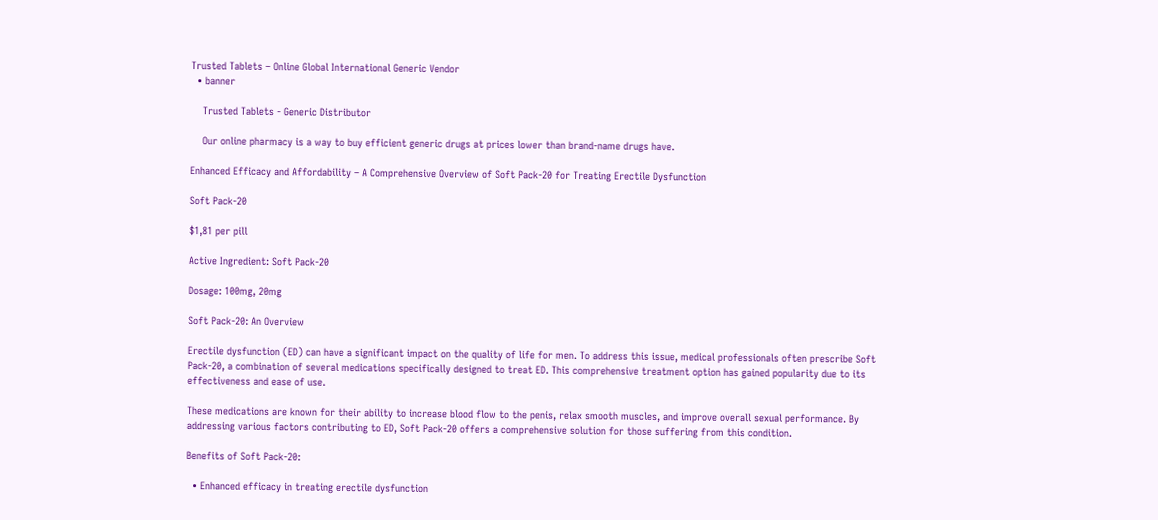Trusted Tablets – Online Global International Generic Vendor
  • banner

    Trusted Tablets - Generic Distributor

    Our online pharmacy is a way to buy efficient generic drugs at prices lower than brand-name drugs have.

Enhanced Efficacy and Affordability – A Comprehensive Overview of Soft Pack-20 for Treating Erectile Dysfunction

Soft Pack-20

$1,81 per pill

Active Ingredient: Soft Pack-20

Dosage: 100mg, 20mg

Soft Pack-20: An Overview

Erectile dysfunction (ED) can have a significant impact on the quality of life for men. To address this issue, medical professionals often prescribe Soft Pack-20, a combination of several medications specifically designed to treat ED. This comprehensive treatment option has gained popularity due to its effectiveness and ease of use.

These medications are known for their ability to increase blood flow to the penis, relax smooth muscles, and improve overall sexual performance. By addressing various factors contributing to ED, Soft Pack-20 offers a comprehensive solution for those suffering from this condition.

Benefits of Soft Pack-20:

  • Enhanced efficacy in treating erectile dysfunction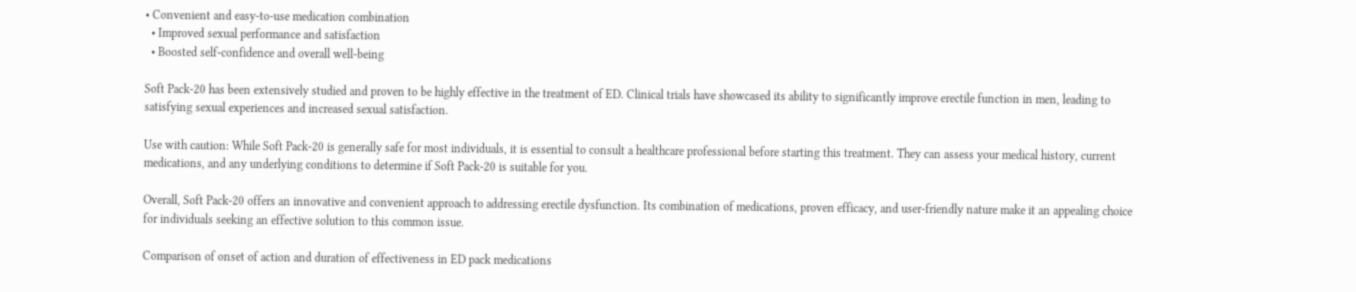• Convenient and easy-to-use medication combination
  • Improved sexual performance and satisfaction
  • Boosted self-confidence and overall well-being

Soft Pack-20 has been extensively studied and proven to be highly effective in the treatment of ED. Clinical trials have showcased its ability to significantly improve erectile function in men, leading to satisfying sexual experiences and increased sexual satisfaction.

Use with caution: While Soft Pack-20 is generally safe for most individuals, it is essential to consult a healthcare professional before starting this treatment. They can assess your medical history, current medications, and any underlying conditions to determine if Soft Pack-20 is suitable for you.

Overall, Soft Pack-20 offers an innovative and convenient approach to addressing erectile dysfunction. Its combination of medications, proven efficacy, and user-friendly nature make it an appealing choice for individuals seeking an effective solution to this common issue.

Comparison of onset of action and duration of effectiveness in ED pack medications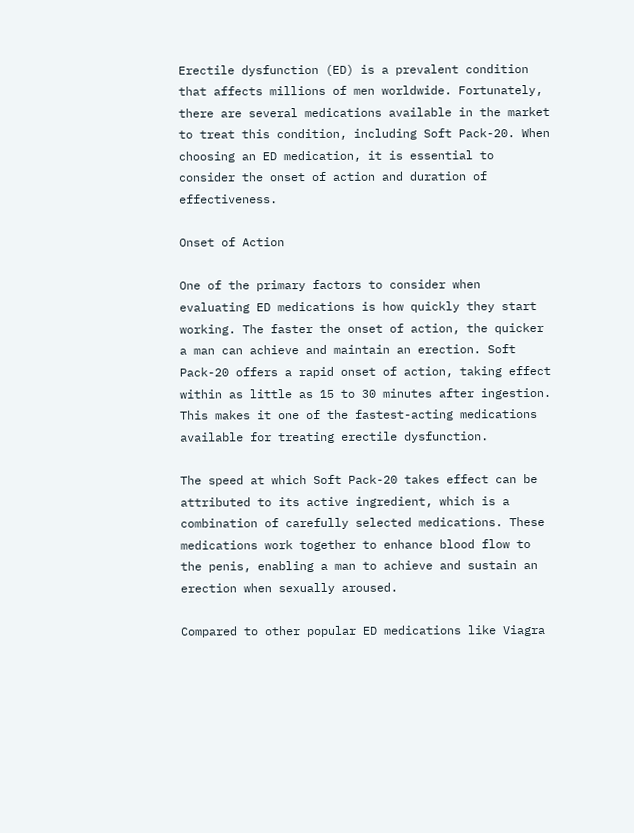Erectile dysfunction (ED) is a prevalent condition that affects millions of men worldwide. Fortunately, there are several medications available in the market to treat this condition, including Soft Pack-20. When choosing an ED medication, it is essential to consider the onset of action and duration of effectiveness.

Onset of Action

One of the primary factors to consider when evaluating ED medications is how quickly they start working. The faster the onset of action, the quicker a man can achieve and maintain an erection. Soft Pack-20 offers a rapid onset of action, taking effect within as little as 15 to 30 minutes after ingestion. This makes it one of the fastest-acting medications available for treating erectile dysfunction.

The speed at which Soft Pack-20 takes effect can be attributed to its active ingredient, which is a combination of carefully selected medications. These medications work together to enhance blood flow to the penis, enabling a man to achieve and sustain an erection when sexually aroused.

Compared to other popular ED medications like Viagra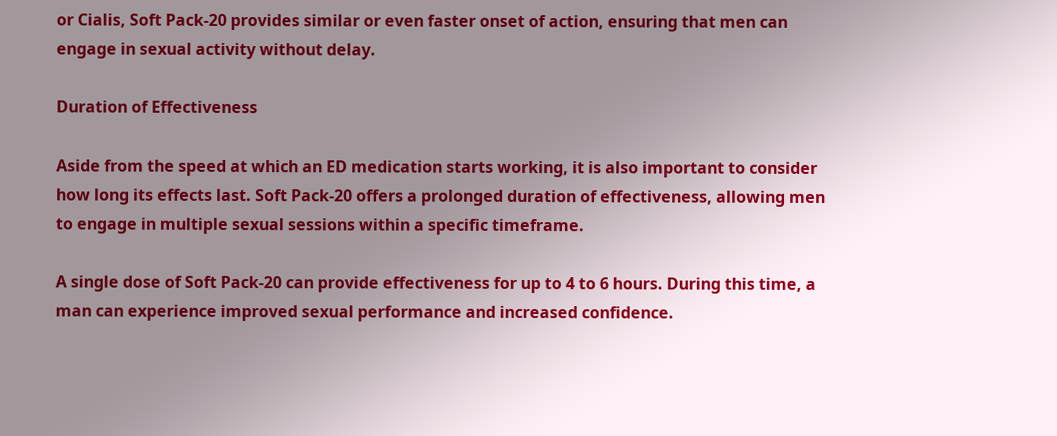or Cialis, Soft Pack-20 provides similar or even faster onset of action, ensuring that men can engage in sexual activity without delay.

Duration of Effectiveness

Aside from the speed at which an ED medication starts working, it is also important to consider how long its effects last. Soft Pack-20 offers a prolonged duration of effectiveness, allowing men to engage in multiple sexual sessions within a specific timeframe.

A single dose of Soft Pack-20 can provide effectiveness for up to 4 to 6 hours. During this time, a man can experience improved sexual performance and increased confidence.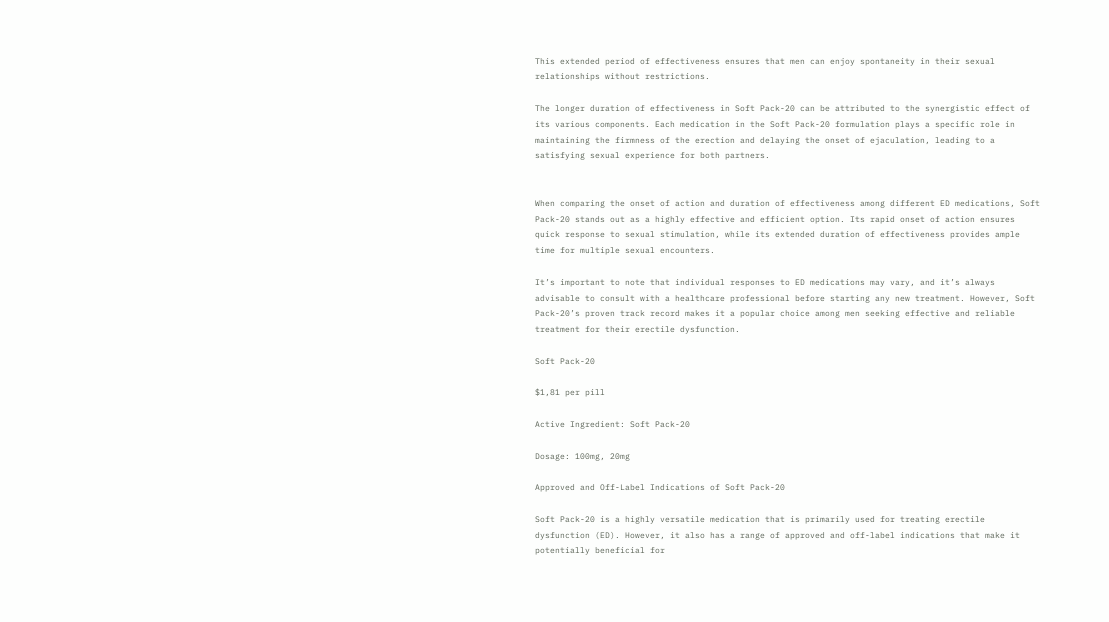This extended period of effectiveness ensures that men can enjoy spontaneity in their sexual relationships without restrictions.

The longer duration of effectiveness in Soft Pack-20 can be attributed to the synergistic effect of its various components. Each medication in the Soft Pack-20 formulation plays a specific role in maintaining the firmness of the erection and delaying the onset of ejaculation, leading to a satisfying sexual experience for both partners.


When comparing the onset of action and duration of effectiveness among different ED medications, Soft Pack-20 stands out as a highly effective and efficient option. Its rapid onset of action ensures quick response to sexual stimulation, while its extended duration of effectiveness provides ample time for multiple sexual encounters.

It’s important to note that individual responses to ED medications may vary, and it’s always advisable to consult with a healthcare professional before starting any new treatment. However, Soft Pack-20’s proven track record makes it a popular choice among men seeking effective and reliable treatment for their erectile dysfunction.

Soft Pack-20

$1,81 per pill

Active Ingredient: Soft Pack-20

Dosage: 100mg, 20mg

Approved and Off-Label Indications of Soft Pack-20

Soft Pack-20 is a highly versatile medication that is primarily used for treating erectile dysfunction (ED). However, it also has a range of approved and off-label indications that make it potentially beneficial for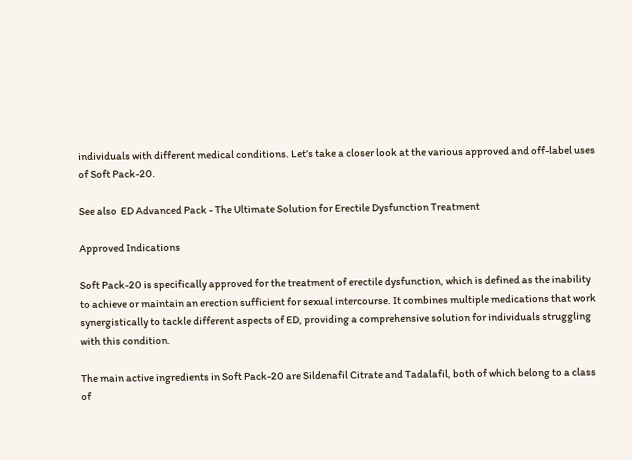individuals with different medical conditions. Let’s take a closer look at the various approved and off-label uses of Soft Pack-20.

See also  ED Advanced Pack - The Ultimate Solution for Erectile Dysfunction Treatment

Approved Indications

Soft Pack-20 is specifically approved for the treatment of erectile dysfunction, which is defined as the inability to achieve or maintain an erection sufficient for sexual intercourse. It combines multiple medications that work synergistically to tackle different aspects of ED, providing a comprehensive solution for individuals struggling with this condition.

The main active ingredients in Soft Pack-20 are Sildenafil Citrate and Tadalafil, both of which belong to a class of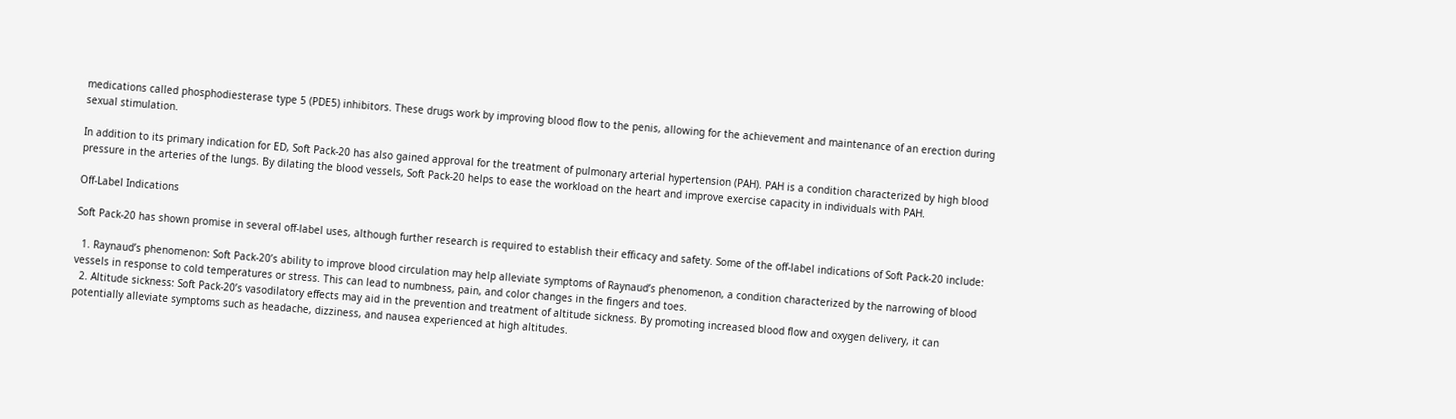medications called phosphodiesterase type 5 (PDE5) inhibitors. These drugs work by improving blood flow to the penis, allowing for the achievement and maintenance of an erection during sexual stimulation.

In addition to its primary indication for ED, Soft Pack-20 has also gained approval for the treatment of pulmonary arterial hypertension (PAH). PAH is a condition characterized by high blood pressure in the arteries of the lungs. By dilating the blood vessels, Soft Pack-20 helps to ease the workload on the heart and improve exercise capacity in individuals with PAH.

Off-Label Indications

Soft Pack-20 has shown promise in several off-label uses, although further research is required to establish their efficacy and safety. Some of the off-label indications of Soft Pack-20 include:

  1. Raynaud’s phenomenon: Soft Pack-20’s ability to improve blood circulation may help alleviate symptoms of Raynaud’s phenomenon, a condition characterized by the narrowing of blood vessels in response to cold temperatures or stress. This can lead to numbness, pain, and color changes in the fingers and toes.
  2. Altitude sickness: Soft Pack-20’s vasodilatory effects may aid in the prevention and treatment of altitude sickness. By promoting increased blood flow and oxygen delivery, it can potentially alleviate symptoms such as headache, dizziness, and nausea experienced at high altitudes.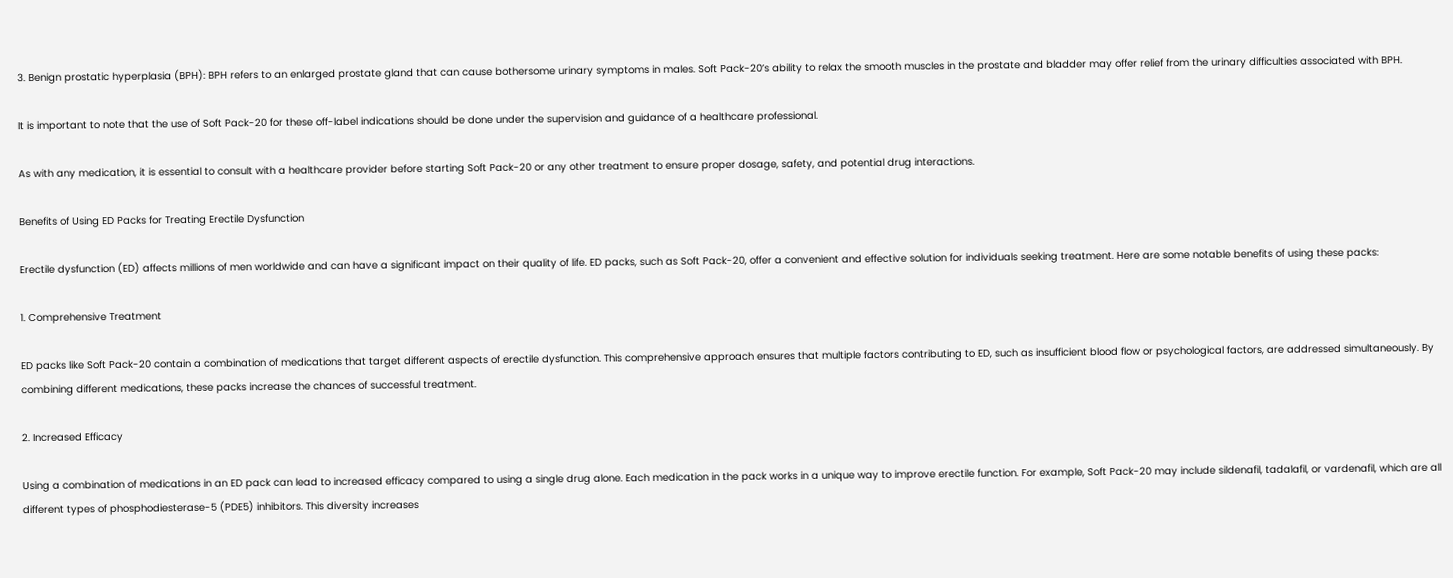3. Benign prostatic hyperplasia (BPH): BPH refers to an enlarged prostate gland that can cause bothersome urinary symptoms in males. Soft Pack-20’s ability to relax the smooth muscles in the prostate and bladder may offer relief from the urinary difficulties associated with BPH.

It is important to note that the use of Soft Pack-20 for these off-label indications should be done under the supervision and guidance of a healthcare professional.

As with any medication, it is essential to consult with a healthcare provider before starting Soft Pack-20 or any other treatment to ensure proper dosage, safety, and potential drug interactions.

Benefits of Using ED Packs for Treating Erectile Dysfunction

Erectile dysfunction (ED) affects millions of men worldwide and can have a significant impact on their quality of life. ED packs, such as Soft Pack-20, offer a convenient and effective solution for individuals seeking treatment. Here are some notable benefits of using these packs:

1. Comprehensive Treatment

ED packs like Soft Pack-20 contain a combination of medications that target different aspects of erectile dysfunction. This comprehensive approach ensures that multiple factors contributing to ED, such as insufficient blood flow or psychological factors, are addressed simultaneously. By combining different medications, these packs increase the chances of successful treatment.

2. Increased Efficacy

Using a combination of medications in an ED pack can lead to increased efficacy compared to using a single drug alone. Each medication in the pack works in a unique way to improve erectile function. For example, Soft Pack-20 may include sildenafil, tadalafil, or vardenafil, which are all different types of phosphodiesterase-5 (PDE5) inhibitors. This diversity increases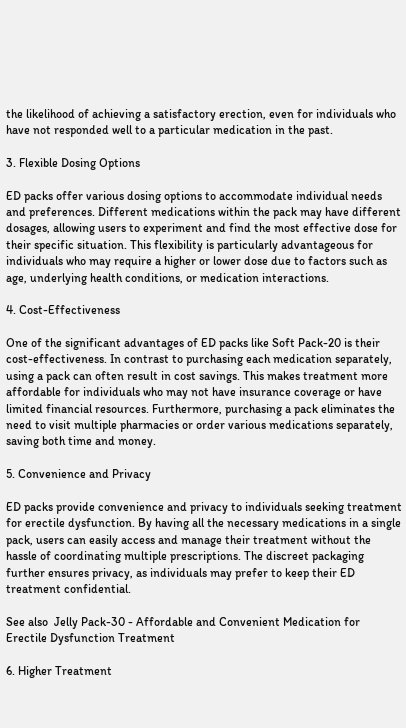the likelihood of achieving a satisfactory erection, even for individuals who have not responded well to a particular medication in the past.

3. Flexible Dosing Options

ED packs offer various dosing options to accommodate individual needs and preferences. Different medications within the pack may have different dosages, allowing users to experiment and find the most effective dose for their specific situation. This flexibility is particularly advantageous for individuals who may require a higher or lower dose due to factors such as age, underlying health conditions, or medication interactions.

4. Cost-Effectiveness

One of the significant advantages of ED packs like Soft Pack-20 is their cost-effectiveness. In contrast to purchasing each medication separately, using a pack can often result in cost savings. This makes treatment more affordable for individuals who may not have insurance coverage or have limited financial resources. Furthermore, purchasing a pack eliminates the need to visit multiple pharmacies or order various medications separately, saving both time and money.

5. Convenience and Privacy

ED packs provide convenience and privacy to individuals seeking treatment for erectile dysfunction. By having all the necessary medications in a single pack, users can easily access and manage their treatment without the hassle of coordinating multiple prescriptions. The discreet packaging further ensures privacy, as individuals may prefer to keep their ED treatment confidential.

See also  Jelly Pack-30 - Affordable and Convenient Medication for Erectile Dysfunction Treatment

6. Higher Treatment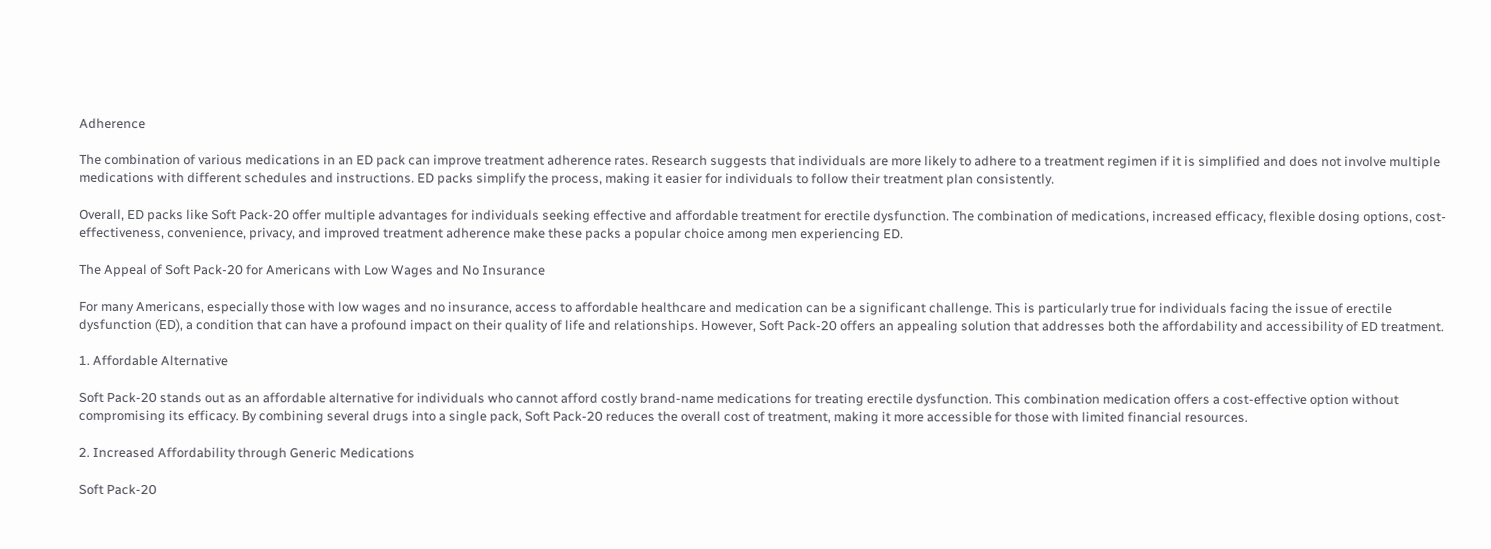Adherence

The combination of various medications in an ED pack can improve treatment adherence rates. Research suggests that individuals are more likely to adhere to a treatment regimen if it is simplified and does not involve multiple medications with different schedules and instructions. ED packs simplify the process, making it easier for individuals to follow their treatment plan consistently.

Overall, ED packs like Soft Pack-20 offer multiple advantages for individuals seeking effective and affordable treatment for erectile dysfunction. The combination of medications, increased efficacy, flexible dosing options, cost-effectiveness, convenience, privacy, and improved treatment adherence make these packs a popular choice among men experiencing ED.

The Appeal of Soft Pack-20 for Americans with Low Wages and No Insurance

For many Americans, especially those with low wages and no insurance, access to affordable healthcare and medication can be a significant challenge. This is particularly true for individuals facing the issue of erectile dysfunction (ED), a condition that can have a profound impact on their quality of life and relationships. However, Soft Pack-20 offers an appealing solution that addresses both the affordability and accessibility of ED treatment.

1. Affordable Alternative

Soft Pack-20 stands out as an affordable alternative for individuals who cannot afford costly brand-name medications for treating erectile dysfunction. This combination medication offers a cost-effective option without compromising its efficacy. By combining several drugs into a single pack, Soft Pack-20 reduces the overall cost of treatment, making it more accessible for those with limited financial resources.

2. Increased Affordability through Generic Medications

Soft Pack-20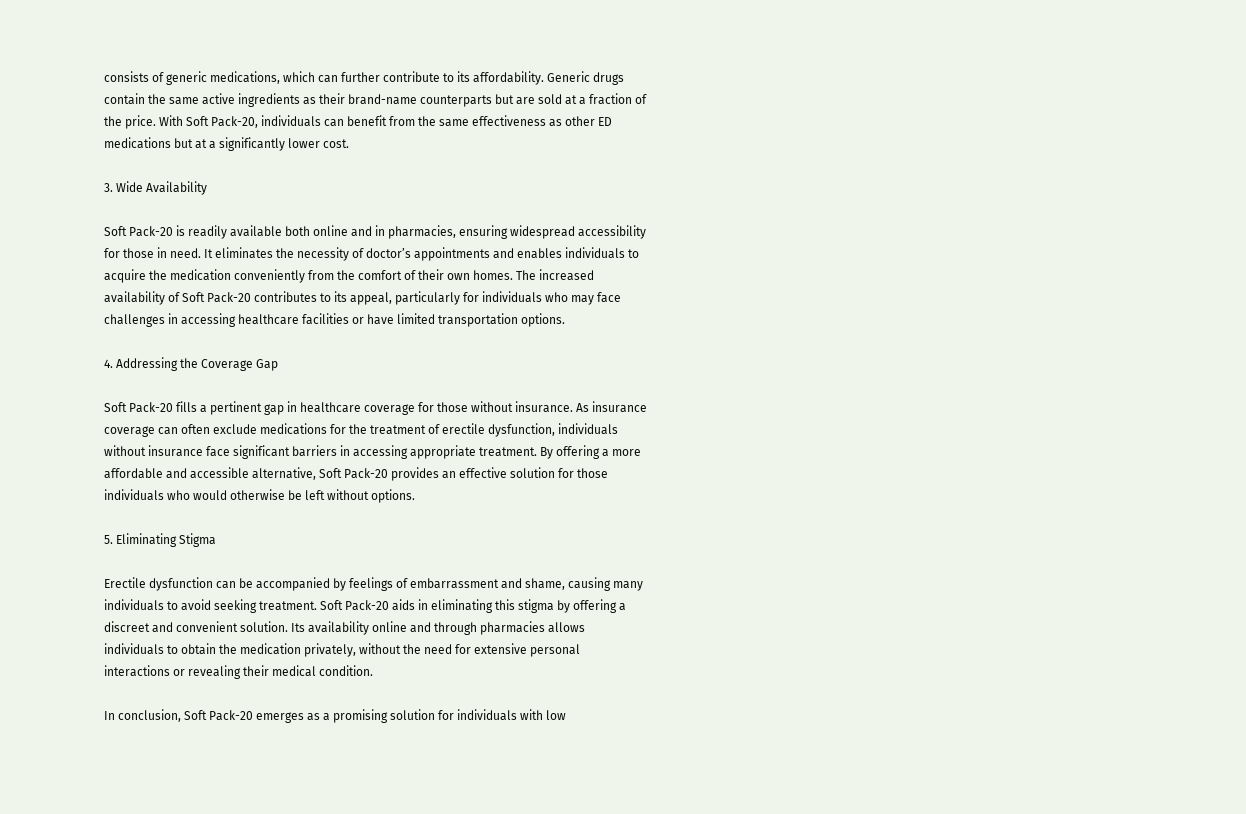consists of generic medications, which can further contribute to its affordability. Generic drugs contain the same active ingredients as their brand-name counterparts but are sold at a fraction of the price. With Soft Pack-20, individuals can benefit from the same effectiveness as other ED medications but at a significantly lower cost.

3. Wide Availability

Soft Pack-20 is readily available both online and in pharmacies, ensuring widespread accessibility for those in need. It eliminates the necessity of doctor’s appointments and enables individuals to acquire the medication conveniently from the comfort of their own homes. The increased availability of Soft Pack-20 contributes to its appeal, particularly for individuals who may face challenges in accessing healthcare facilities or have limited transportation options.

4. Addressing the Coverage Gap

Soft Pack-20 fills a pertinent gap in healthcare coverage for those without insurance. As insurance coverage can often exclude medications for the treatment of erectile dysfunction, individuals without insurance face significant barriers in accessing appropriate treatment. By offering a more affordable and accessible alternative, Soft Pack-20 provides an effective solution for those individuals who would otherwise be left without options.

5. Eliminating Stigma

Erectile dysfunction can be accompanied by feelings of embarrassment and shame, causing many individuals to avoid seeking treatment. Soft Pack-20 aids in eliminating this stigma by offering a discreet and convenient solution. Its availability online and through pharmacies allows individuals to obtain the medication privately, without the need for extensive personal interactions or revealing their medical condition.

In conclusion, Soft Pack-20 emerges as a promising solution for individuals with low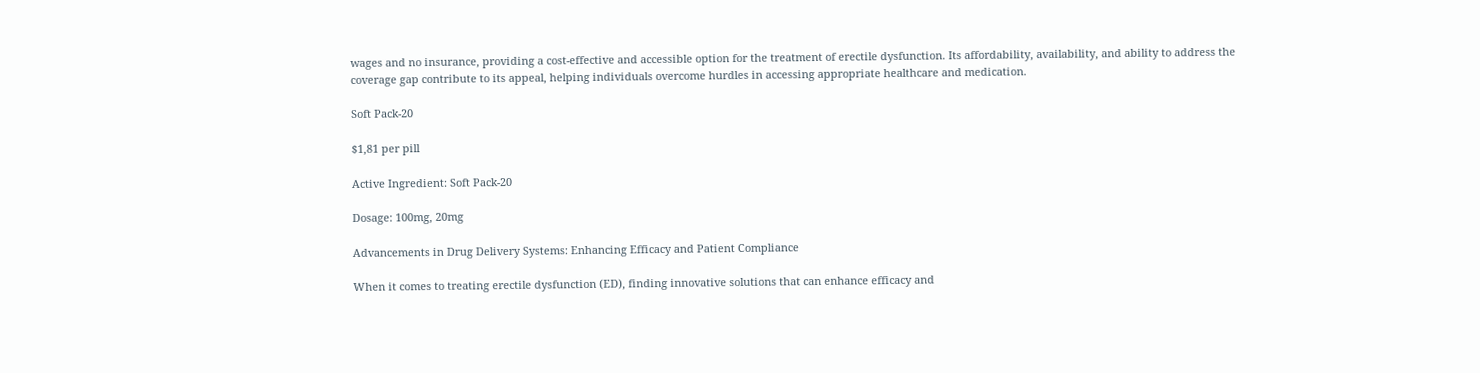wages and no insurance, providing a cost-effective and accessible option for the treatment of erectile dysfunction. Its affordability, availability, and ability to address the coverage gap contribute to its appeal, helping individuals overcome hurdles in accessing appropriate healthcare and medication.

Soft Pack-20

$1,81 per pill

Active Ingredient: Soft Pack-20

Dosage: 100mg, 20mg

Advancements in Drug Delivery Systems: Enhancing Efficacy and Patient Compliance

When it comes to treating erectile dysfunction (ED), finding innovative solutions that can enhance efficacy and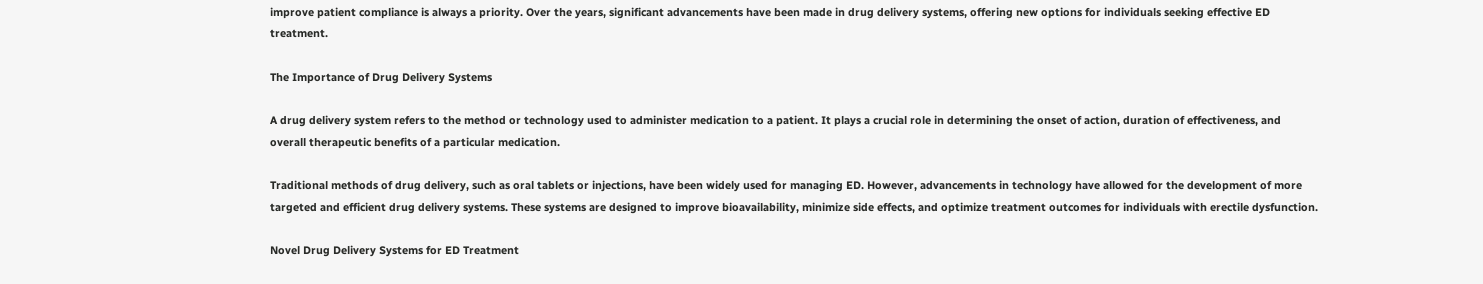improve patient compliance is always a priority. Over the years, significant advancements have been made in drug delivery systems, offering new options for individuals seeking effective ED treatment.

The Importance of Drug Delivery Systems

A drug delivery system refers to the method or technology used to administer medication to a patient. It plays a crucial role in determining the onset of action, duration of effectiveness, and overall therapeutic benefits of a particular medication.

Traditional methods of drug delivery, such as oral tablets or injections, have been widely used for managing ED. However, advancements in technology have allowed for the development of more targeted and efficient drug delivery systems. These systems are designed to improve bioavailability, minimize side effects, and optimize treatment outcomes for individuals with erectile dysfunction.

Novel Drug Delivery Systems for ED Treatment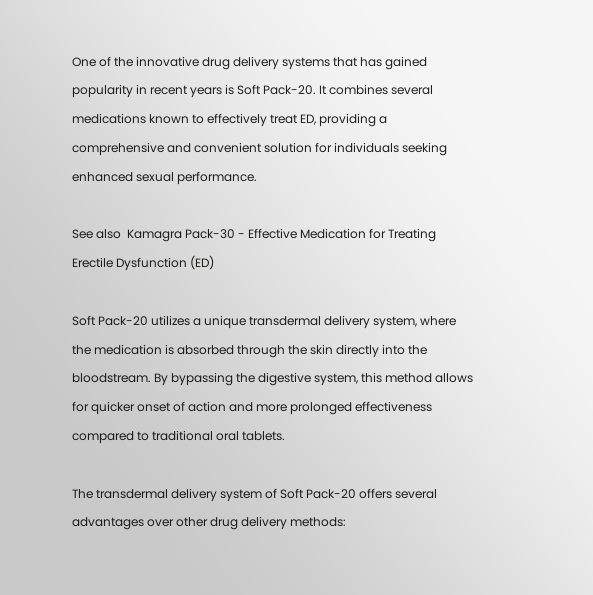One of the innovative drug delivery systems that has gained popularity in recent years is Soft Pack-20. It combines several medications known to effectively treat ED, providing a comprehensive and convenient solution for individuals seeking enhanced sexual performance.

See also  Kamagra Pack-30 - Effective Medication for Treating Erectile Dysfunction (ED)

Soft Pack-20 utilizes a unique transdermal delivery system, where the medication is absorbed through the skin directly into the bloodstream. By bypassing the digestive system, this method allows for quicker onset of action and more prolonged effectiveness compared to traditional oral tablets.

The transdermal delivery system of Soft Pack-20 offers several advantages over other drug delivery methods: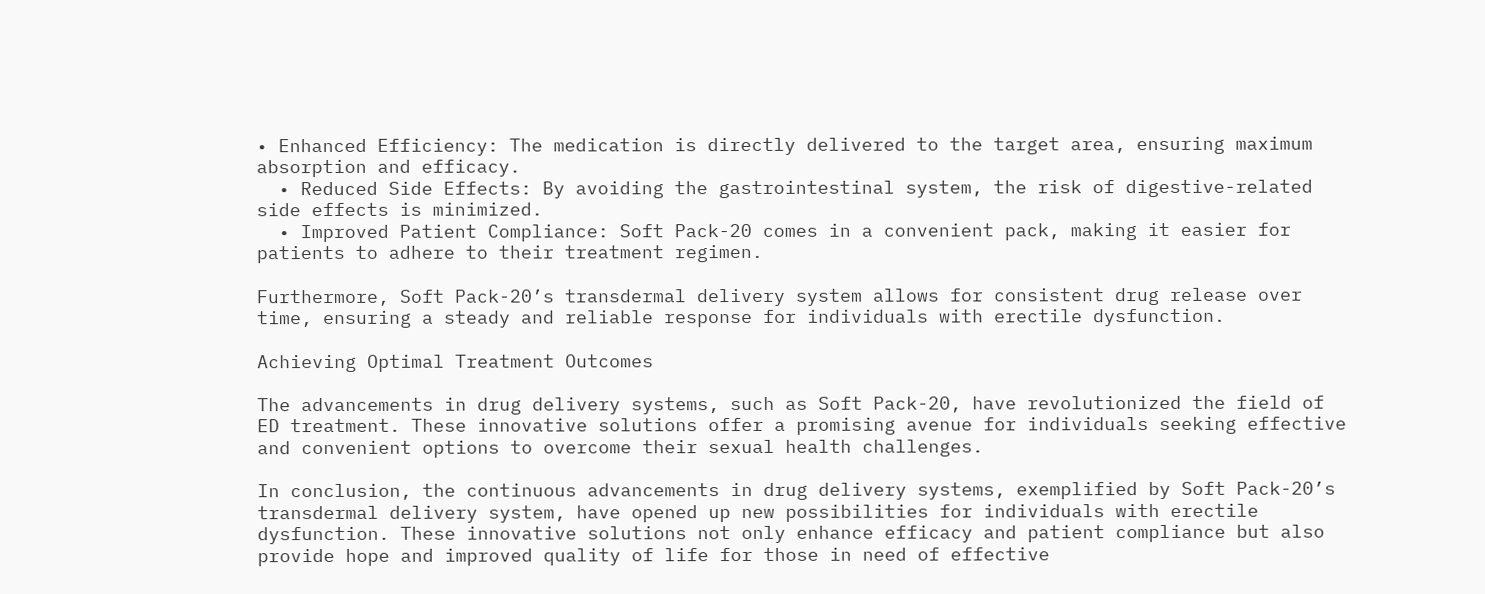• Enhanced Efficiency: The medication is directly delivered to the target area, ensuring maximum absorption and efficacy.
  • Reduced Side Effects: By avoiding the gastrointestinal system, the risk of digestive-related side effects is minimized.
  • Improved Patient Compliance: Soft Pack-20 comes in a convenient pack, making it easier for patients to adhere to their treatment regimen.

Furthermore, Soft Pack-20’s transdermal delivery system allows for consistent drug release over time, ensuring a steady and reliable response for individuals with erectile dysfunction.

Achieving Optimal Treatment Outcomes

The advancements in drug delivery systems, such as Soft Pack-20, have revolutionized the field of ED treatment. These innovative solutions offer a promising avenue for individuals seeking effective and convenient options to overcome their sexual health challenges.

In conclusion, the continuous advancements in drug delivery systems, exemplified by Soft Pack-20’s transdermal delivery system, have opened up new possibilities for individuals with erectile dysfunction. These innovative solutions not only enhance efficacy and patient compliance but also provide hope and improved quality of life for those in need of effective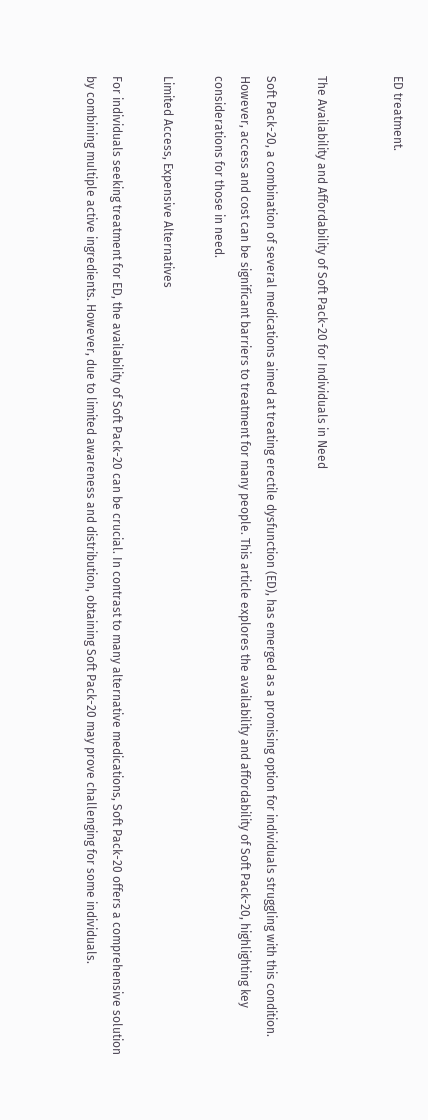ED treatment.


The Availability and Affordability of Soft Pack-20 for Individuals in Need

Soft Pack-20, a combination of several medications aimed at treating erectile dysfunction (ED), has emerged as a promising option for individuals struggling with this condition. However, access and cost can be significant barriers to treatment for many people. This article explores the availability and affordability of Soft Pack-20, highlighting key considerations for those in need.

Limited Access, Expensive Alternatives

For individuals seeking treatment for ED, the availability of Soft Pack-20 can be crucial. In contrast to many alternative medications, Soft Pack-20 offers a comprehensive solution by combining multiple active ingredients. However, due to limited awareness and distribution, obtaining Soft Pack-20 may prove challenging for some individuals.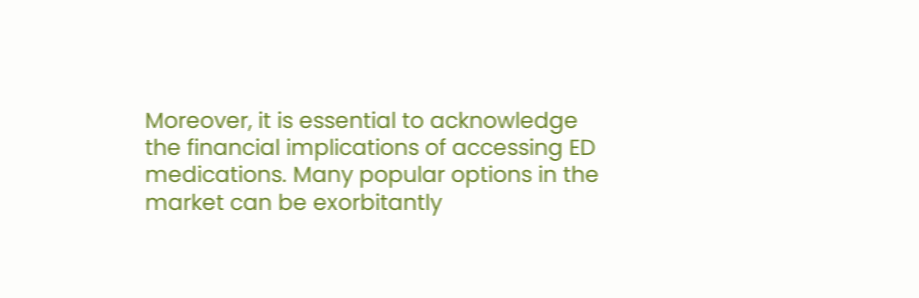Moreover, it is essential to acknowledge the financial implications of accessing ED medications. Many popular options in the market can be exorbitantly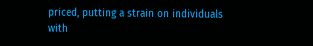priced, putting a strain on individuals with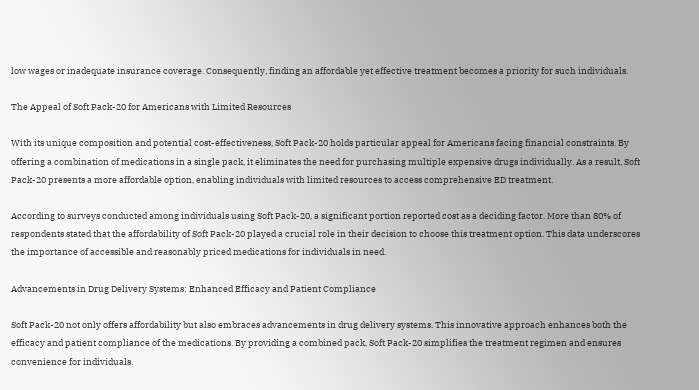low wages or inadequate insurance coverage. Consequently, finding an affordable yet effective treatment becomes a priority for such individuals.

The Appeal of Soft Pack-20 for Americans with Limited Resources

With its unique composition and potential cost-effectiveness, Soft Pack-20 holds particular appeal for Americans facing financial constraints. By offering a combination of medications in a single pack, it eliminates the need for purchasing multiple expensive drugs individually. As a result, Soft Pack-20 presents a more affordable option, enabling individuals with limited resources to access comprehensive ED treatment.

According to surveys conducted among individuals using Soft Pack-20, a significant portion reported cost as a deciding factor. More than 80% of respondents stated that the affordability of Soft Pack-20 played a crucial role in their decision to choose this treatment option. This data underscores the importance of accessible and reasonably priced medications for individuals in need.

Advancements in Drug Delivery Systems: Enhanced Efficacy and Patient Compliance

Soft Pack-20 not only offers affordability but also embraces advancements in drug delivery systems. This innovative approach enhances both the efficacy and patient compliance of the medications. By providing a combined pack, Soft Pack-20 simplifies the treatment regimen and ensures convenience for individuals.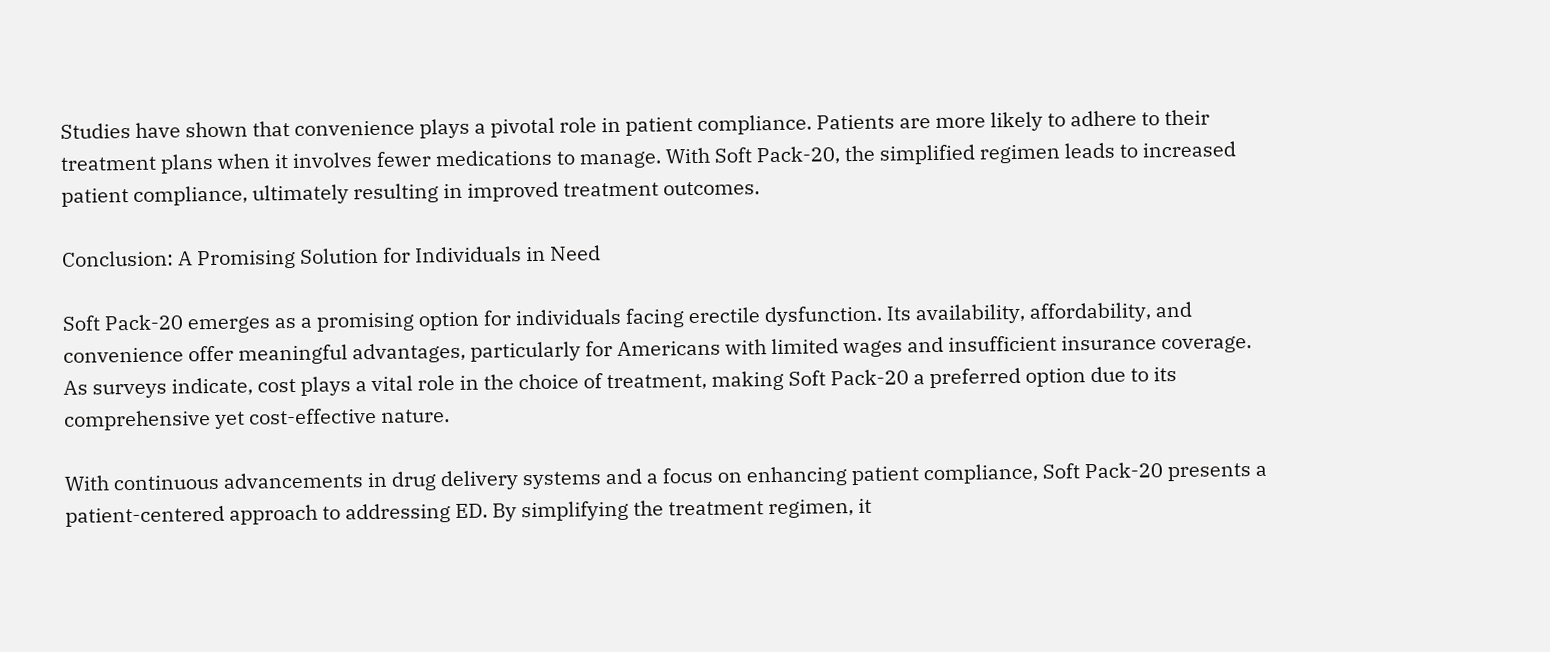Studies have shown that convenience plays a pivotal role in patient compliance. Patients are more likely to adhere to their treatment plans when it involves fewer medications to manage. With Soft Pack-20, the simplified regimen leads to increased patient compliance, ultimately resulting in improved treatment outcomes.

Conclusion: A Promising Solution for Individuals in Need

Soft Pack-20 emerges as a promising option for individuals facing erectile dysfunction. Its availability, affordability, and convenience offer meaningful advantages, particularly for Americans with limited wages and insufficient insurance coverage. As surveys indicate, cost plays a vital role in the choice of treatment, making Soft Pack-20 a preferred option due to its comprehensive yet cost-effective nature.

With continuous advancements in drug delivery systems and a focus on enhancing patient compliance, Soft Pack-20 presents a patient-centered approach to addressing ED. By simplifying the treatment regimen, it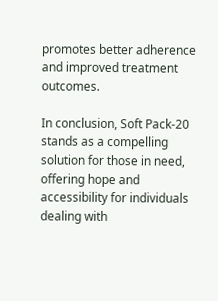promotes better adherence and improved treatment outcomes.

In conclusion, Soft Pack-20 stands as a compelling solution for those in need, offering hope and accessibility for individuals dealing with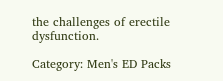the challenges of erectile dysfunction.

Category: Men's ED Packs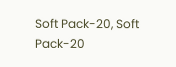Soft Pack-20, Soft Pack-20